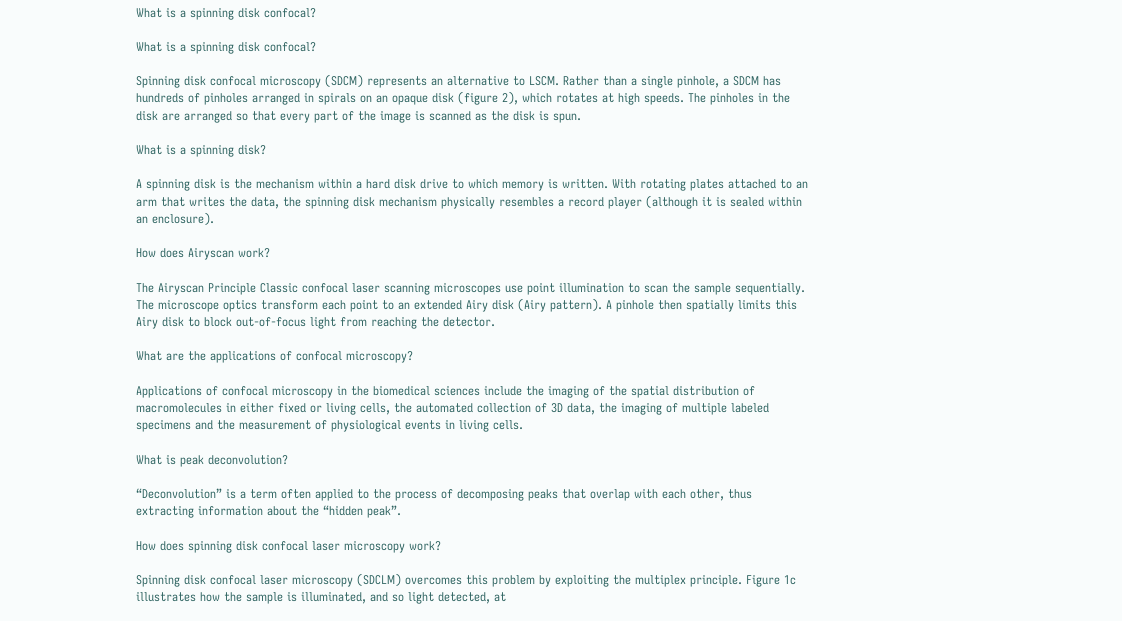What is a spinning disk confocal?

What is a spinning disk confocal?

Spinning disk confocal microscopy (SDCM) represents an alternative to LSCM. Rather than a single pinhole, a SDCM has hundreds of pinholes arranged in spirals on an opaque disk (figure 2), which rotates at high speeds. The pinholes in the disk are arranged so that every part of the image is scanned as the disk is spun.

What is a spinning disk?

A spinning disk is the mechanism within a hard disk drive to which memory is written. With rotating plates attached to an arm that writes the data, the spinning disk mechanism physically resembles a record player (although it is sealed within an enclosure).

How does Airyscan work?

The Airyscan Principle Classic confocal laser scanning microscopes use point illumination to scan the sample sequentially. The microscope optics transform each point to an extended Airy disk (Airy pattern). A pinhole then spatially limits this Airy disk to block out-of-focus light from reaching the detector.

What are the applications of confocal microscopy?

Applications of confocal microscopy in the biomedical sciences include the imaging of the spatial distribution of macromolecules in either fixed or living cells, the automated collection of 3D data, the imaging of multiple labeled specimens and the measurement of physiological events in living cells.

What is peak deconvolution?

“Deconvolution” is a term often applied to the process of decomposing peaks that overlap with each other, thus extracting information about the “hidden peak”.

How does spinning disk confocal laser microscopy work?

Spinning disk confocal laser microscopy (SDCLM) overcomes this problem by exploiting the multiplex principle. Figure 1c illustrates how the sample is illuminated, and so light detected, at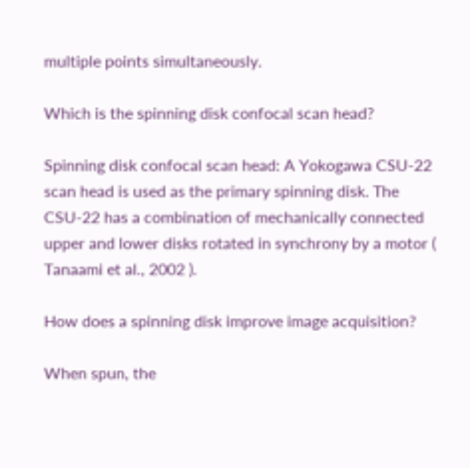multiple points simultaneously.

Which is the spinning disk confocal scan head?

Spinning disk confocal scan head: A Yokogawa CSU-22 scan head is used as the primary spinning disk. The CSU-22 has a combination of mechanically connected upper and lower disks rotated in synchrony by a motor ( Tanaami et al., 2002 ).

How does a spinning disk improve image acquisition?

When spun, the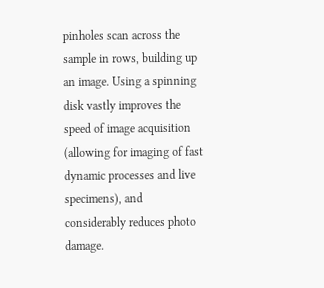pinholes scan across the sample in rows, building up an image. Using a spinning disk vastly improves the speed of image acquisition (allowing for imaging of fast dynamic processes and live specimens), and considerably reduces photo damage.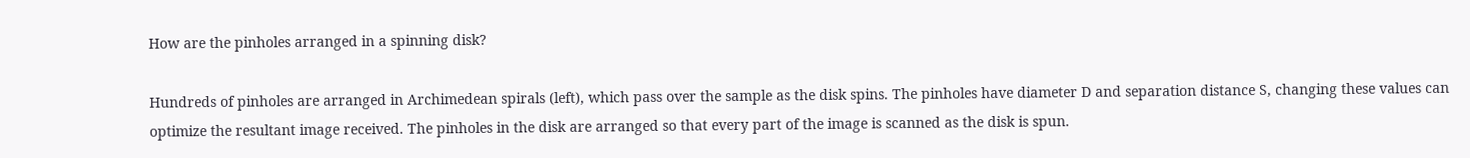How are the pinholes arranged in a spinning disk?

Hundreds of pinholes are arranged in Archimedean spirals (left), which pass over the sample as the disk spins. The pinholes have diameter D and separation distance S, changing these values can optimize the resultant image received. The pinholes in the disk are arranged so that every part of the image is scanned as the disk is spun.